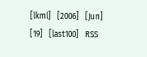[lkml]   [2006]   [Jun]   [19]   [last100]   RSS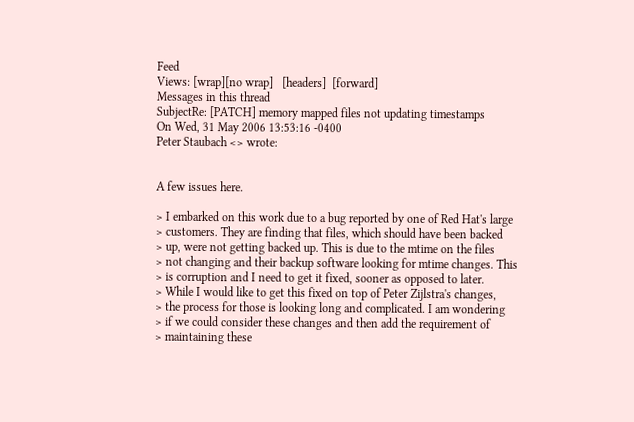Feed
Views: [wrap][no wrap]   [headers]  [forward]
Messages in this thread
SubjectRe: [PATCH] memory mapped files not updating timestamps
On Wed, 31 May 2006 13:53:16 -0400
Peter Staubach <> wrote:


A few issues here.

> I embarked on this work due to a bug reported by one of Red Hat's large
> customers. They are finding that files, which should have been backed
> up, were not getting backed up. This is due to the mtime on the files
> not changing and their backup software looking for mtime changes. This
> is corruption and I need to get it fixed, sooner as opposed to later.
> While I would like to get this fixed on top of Peter Zijlstra's changes,
> the process for those is looking long and complicated. I am wondering
> if we could consider these changes and then add the requirement of
> maintaining these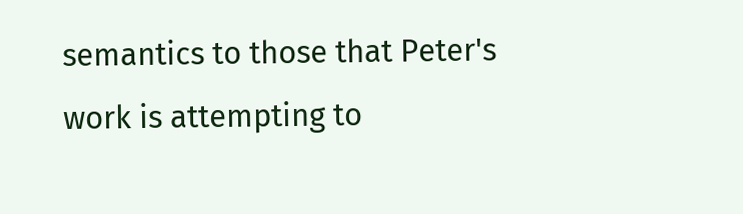semantics to those that Peter's work is attempting to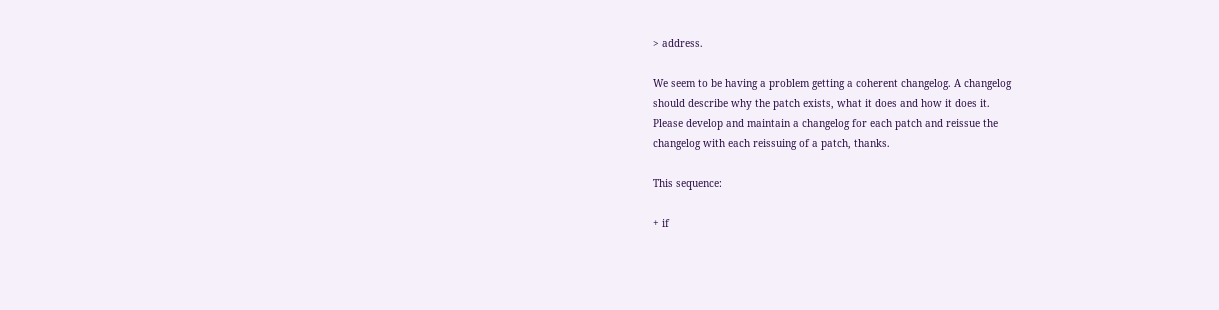> address.

We seem to be having a problem getting a coherent changelog. A changelog
should describe why the patch exists, what it does and how it does it.
Please develop and maintain a changelog for each patch and reissue the
changelog with each reissuing of a patch, thanks.

This sequence:

+ if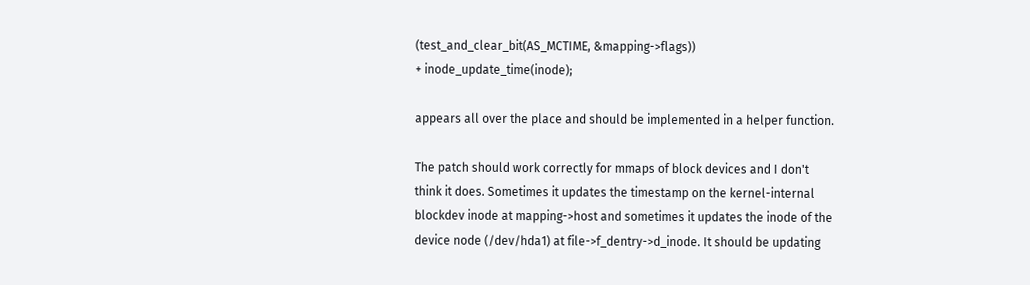(test_and_clear_bit(AS_MCTIME, &mapping->flags))
+ inode_update_time(inode);

appears all over the place and should be implemented in a helper function.

The patch should work correctly for mmaps of block devices and I don't
think it does. Sometimes it updates the timestamp on the kernel-internal
blockdev inode at mapping->host and sometimes it updates the inode of the
device node (/dev/hda1) at file->f_dentry->d_inode. It should be updating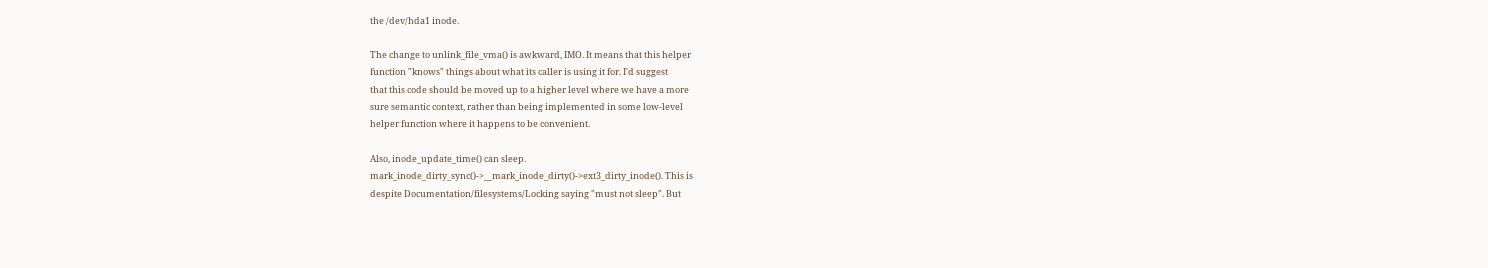the /dev/hda1 inode.

The change to unlink_file_vma() is awkward, IMO. It means that this helper
function "knows" things about what its caller is using it for. I'd suggest
that this code should be moved up to a higher level where we have a more
sure semantic context, rather than being implemented in some low-level
helper function where it happens to be convenient.

Also, inode_update_time() can sleep.
mark_inode_dirty_sync()->__mark_inode_dirty()->ext3_dirty_inode(). This is
despite Documentation/filesystems/Locking saying "must not sleep". But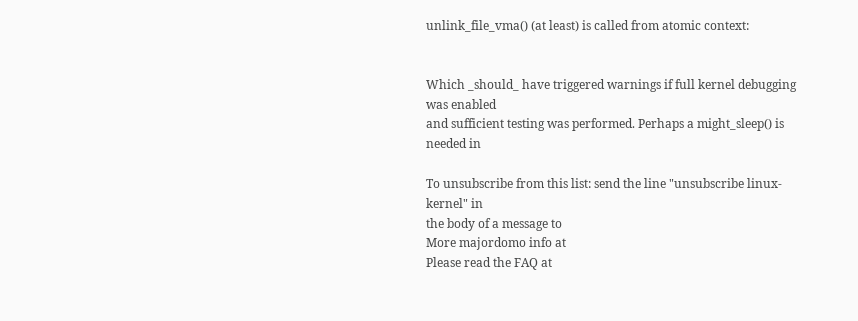unlink_file_vma() (at least) is called from atomic context:


Which _should_ have triggered warnings if full kernel debugging was enabled
and sufficient testing was performed. Perhaps a might_sleep() is needed in

To unsubscribe from this list: send the line "unsubscribe linux-kernel" in
the body of a message to
More majordomo info at
Please read the FAQ at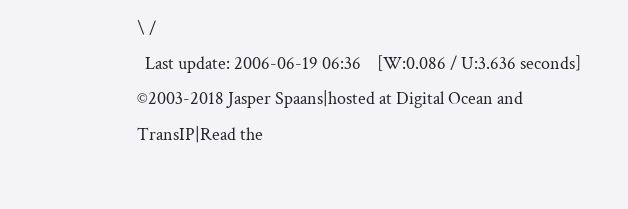\ /
  Last update: 2006-06-19 06:36    [W:0.086 / U:3.636 seconds]
©2003-2018 Jasper Spaans|hosted at Digital Ocean and TransIP|Read the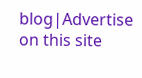blog|Advertise on this site